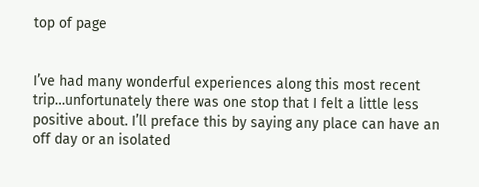top of page


I’ve had many wonderful experiences along this most recent trip…unfortunately there was one stop that I felt a little less positive about. I’ll preface this by saying any place can have an off day or an isolated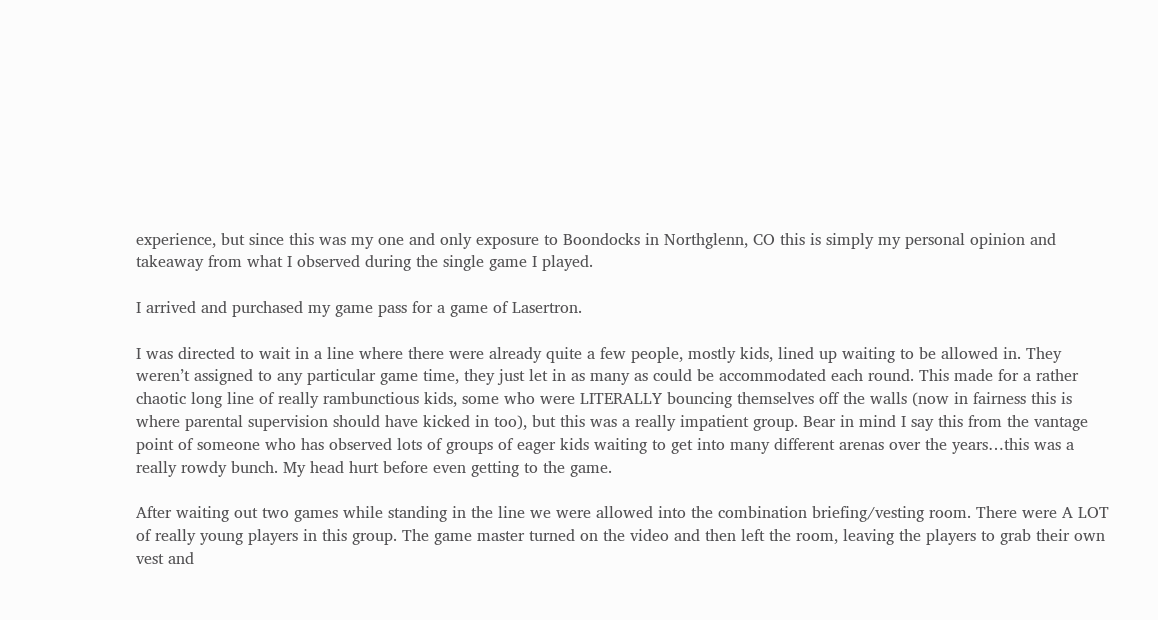experience, but since this was my one and only exposure to Boondocks in Northglenn, CO this is simply my personal opinion and takeaway from what I observed during the single game I played.

I arrived and purchased my game pass for a game of Lasertron.

I was directed to wait in a line where there were already quite a few people, mostly kids, lined up waiting to be allowed in. They weren’t assigned to any particular game time, they just let in as many as could be accommodated each round. This made for a rather chaotic long line of really rambunctious kids, some who were LITERALLY bouncing themselves off the walls (now in fairness this is where parental supervision should have kicked in too), but this was a really impatient group. Bear in mind I say this from the vantage point of someone who has observed lots of groups of eager kids waiting to get into many different arenas over the years…this was a really rowdy bunch. My head hurt before even getting to the game.

After waiting out two games while standing in the line we were allowed into the combination briefing/vesting room. There were A LOT of really young players in this group. The game master turned on the video and then left the room, leaving the players to grab their own vest and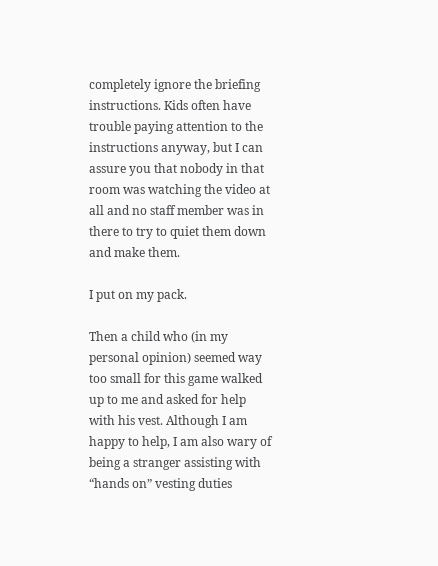completely ignore the briefing instructions. Kids often have trouble paying attention to the instructions anyway, but I can assure you that nobody in that room was watching the video at all and no staff member was in there to try to quiet them down and make them.

I put on my pack.

Then a child who (in my personal opinion) seemed way too small for this game walked up to me and asked for help with his vest. Although I am happy to help, I am also wary of being a stranger assisting with “hands on” vesting duties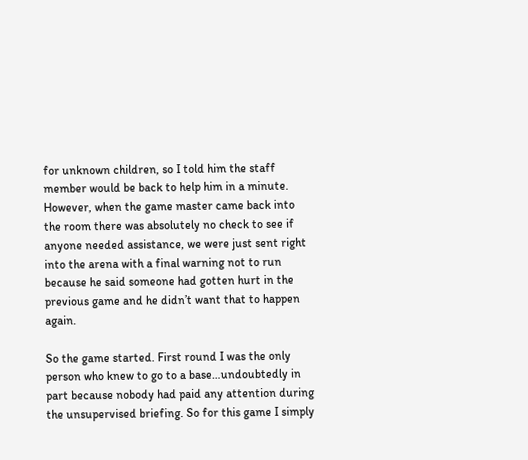for unknown children, so I told him the staff member would be back to help him in a minute. However, when the game master came back into the room there was absolutely no check to see if anyone needed assistance, we were just sent right into the arena with a final warning not to run because he said someone had gotten hurt in the previous game and he didn’t want that to happen again.

So the game started. First round I was the only person who knew to go to a base…undoubtedly in part because nobody had paid any attention during the unsupervised briefing. So for this game I simply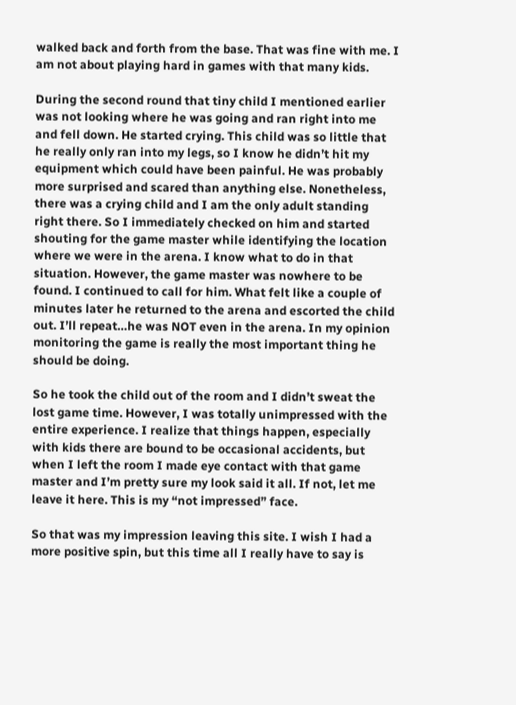walked back and forth from the base. That was fine with me. I am not about playing hard in games with that many kids.

During the second round that tiny child I mentioned earlier was not looking where he was going and ran right into me and fell down. He started crying. This child was so little that he really only ran into my legs, so I know he didn’t hit my equipment which could have been painful. He was probably more surprised and scared than anything else. Nonetheless, there was a crying child and I am the only adult standing right there. So I immediately checked on him and started shouting for the game master while identifying the location where we were in the arena. I know what to do in that situation. However, the game master was nowhere to be found. I continued to call for him. What felt like a couple of minutes later he returned to the arena and escorted the child out. I’ll repeat…he was NOT even in the arena. In my opinion monitoring the game is really the most important thing he should be doing.

So he took the child out of the room and I didn’t sweat the lost game time. However, I was totally unimpressed with the entire experience. I realize that things happen, especially with kids there are bound to be occasional accidents, but when I left the room I made eye contact with that game master and I’m pretty sure my look said it all. If not, let me leave it here. This is my “not impressed” face.

So that was my impression leaving this site. I wish I had a more positive spin, but this time all I really have to say is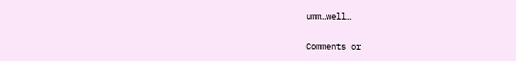umm…well…

Comments or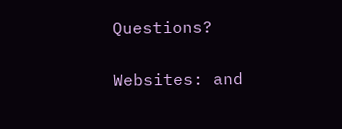Questions?


Websites: and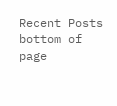Recent Posts
bottom of page